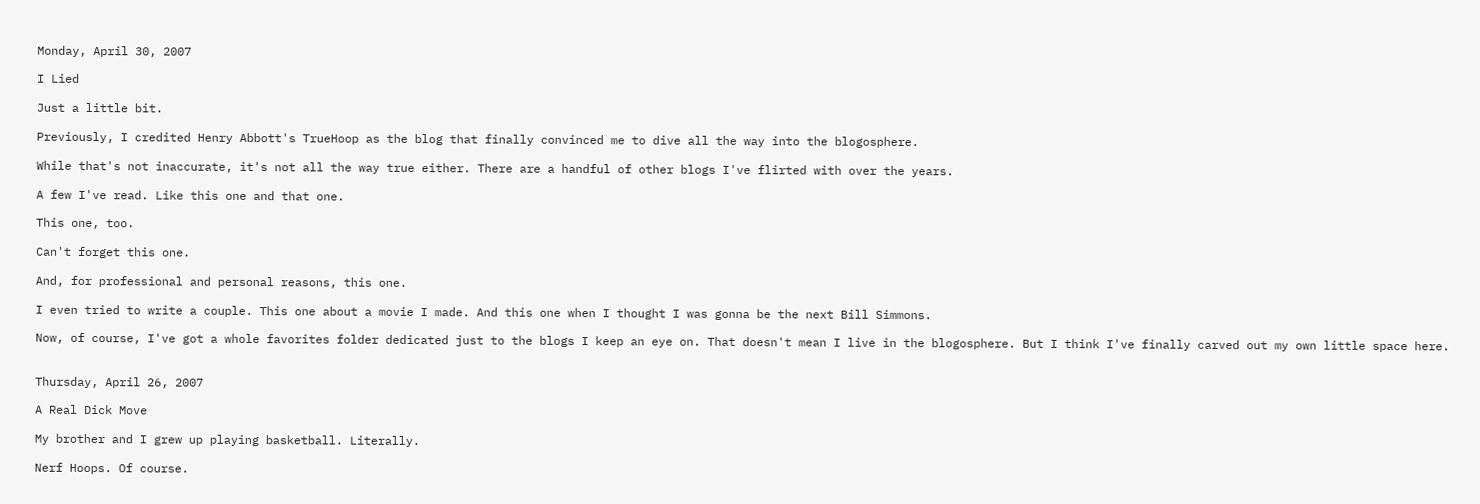Monday, April 30, 2007

I Lied

Just a little bit.

Previously, I credited Henry Abbott's TrueHoop as the blog that finally convinced me to dive all the way into the blogosphere.

While that's not inaccurate, it's not all the way true either. There are a handful of other blogs I've flirted with over the years.

A few I've read. Like this one and that one.

This one, too.

Can't forget this one.

And, for professional and personal reasons, this one.

I even tried to write a couple. This one about a movie I made. And this one when I thought I was gonna be the next Bill Simmons.

Now, of course, I've got a whole favorites folder dedicated just to the blogs I keep an eye on. That doesn't mean I live in the blogosphere. But I think I've finally carved out my own little space here.


Thursday, April 26, 2007

A Real Dick Move

My brother and I grew up playing basketball. Literally.

Nerf Hoops. Of course.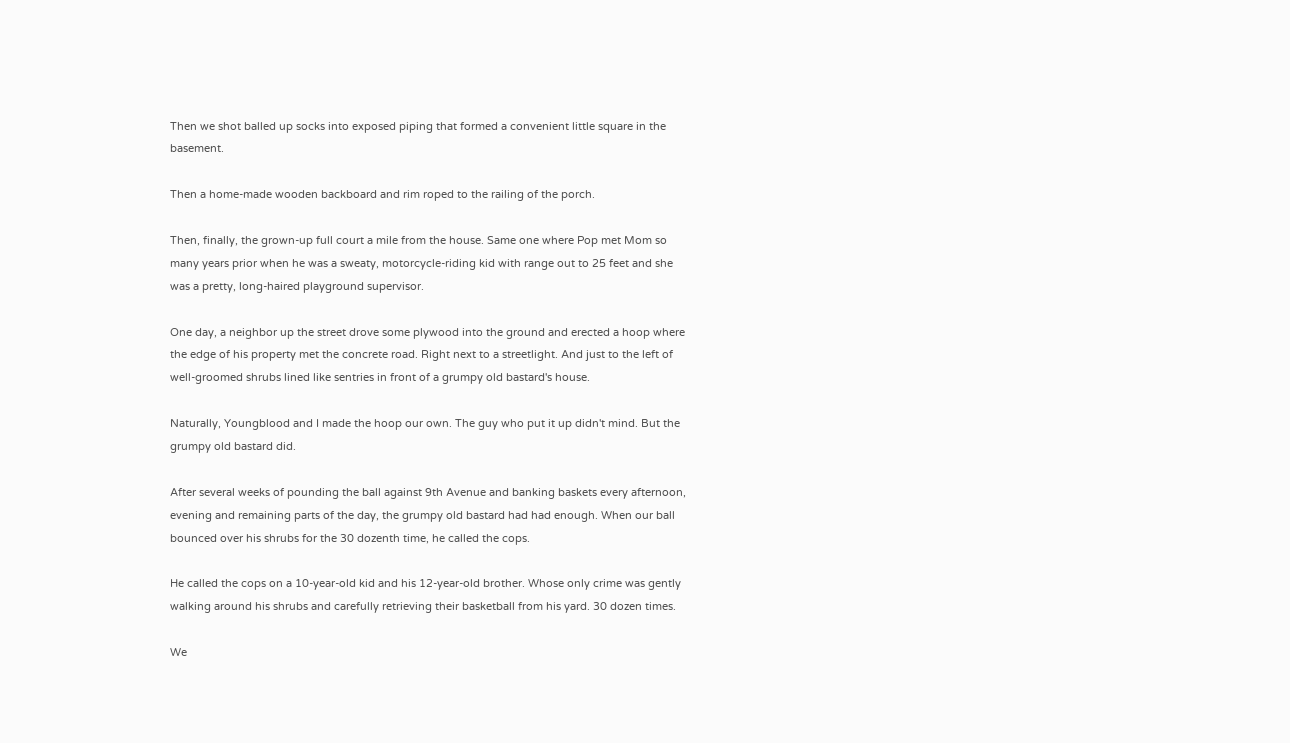Then we shot balled up socks into exposed piping that formed a convenient little square in the basement.

Then a home-made wooden backboard and rim roped to the railing of the porch.

Then, finally, the grown-up full court a mile from the house. Same one where Pop met Mom so many years prior when he was a sweaty, motorcycle-riding kid with range out to 25 feet and she was a pretty, long-haired playground supervisor.

One day, a neighbor up the street drove some plywood into the ground and erected a hoop where the edge of his property met the concrete road. Right next to a streetlight. And just to the left of well-groomed shrubs lined like sentries in front of a grumpy old bastard's house.

Naturally, Youngblood and I made the hoop our own. The guy who put it up didn't mind. But the grumpy old bastard did.

After several weeks of pounding the ball against 9th Avenue and banking baskets every afternoon, evening and remaining parts of the day, the grumpy old bastard had had enough. When our ball bounced over his shrubs for the 30 dozenth time, he called the cops.

He called the cops on a 10-year-old kid and his 12-year-old brother. Whose only crime was gently walking around his shrubs and carefully retrieving their basketball from his yard. 30 dozen times.

We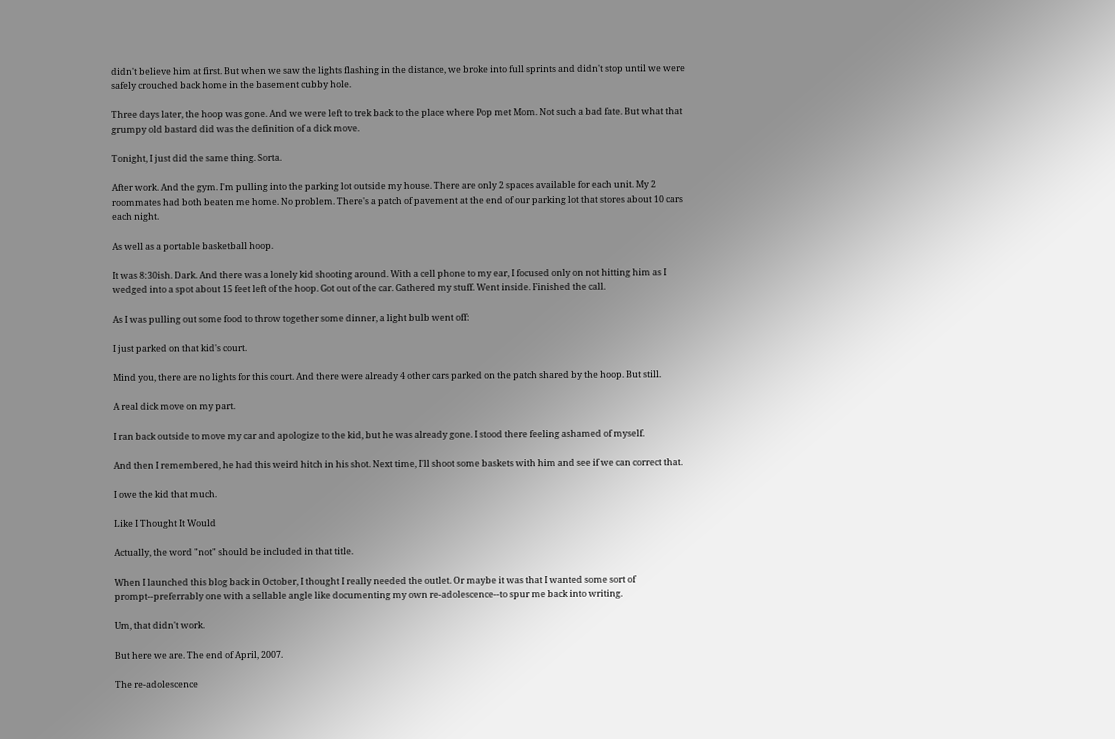didn't believe him at first. But when we saw the lights flashing in the distance, we broke into full sprints and didn't stop until we were safely crouched back home in the basement cubby hole.

Three days later, the hoop was gone. And we were left to trek back to the place where Pop met Mom. Not such a bad fate. But what that grumpy old bastard did was the definition of a dick move.

Tonight, I just did the same thing. Sorta.

After work. And the gym. I'm pulling into the parking lot outside my house. There are only 2 spaces available for each unit. My 2 roommates had both beaten me home. No problem. There's a patch of pavement at the end of our parking lot that stores about 10 cars each night.

As well as a portable basketball hoop.

It was 8:30ish. Dark. And there was a lonely kid shooting around. With a cell phone to my ear, I focused only on not hitting him as I wedged into a spot about 15 feet left of the hoop. Got out of the car. Gathered my stuff. Went inside. Finished the call.

As I was pulling out some food to throw together some dinner, a light bulb went off:

I just parked on that kid's court.

Mind you, there are no lights for this court. And there were already 4 other cars parked on the patch shared by the hoop. But still.

A real dick move on my part.

I ran back outside to move my car and apologize to the kid, but he was already gone. I stood there feeling ashamed of myself.

And then I remembered, he had this weird hitch in his shot. Next time, I'll shoot some baskets with him and see if we can correct that.

I owe the kid that much.

Like I Thought It Would

Actually, the word "not" should be included in that title.

When I launched this blog back in October, I thought I really needed the outlet. Or maybe it was that I wanted some sort of prompt--preferrably one with a sellable angle like documenting my own re-adolescence--to spur me back into writing.

Um, that didn't work.

But here we are. The end of April, 2007.

The re-adolescence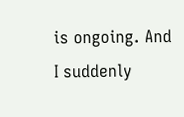is ongoing. And I suddenly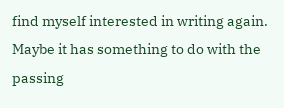find myself interested in writing again. Maybe it has something to do with the passing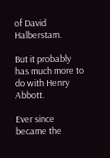of David Halberstam.

But it probably has much more to do with Henry Abbott.

Ever since became the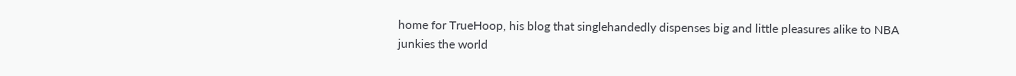home for TrueHoop, his blog that singlehandedly dispenses big and little pleasures alike to NBA junkies the world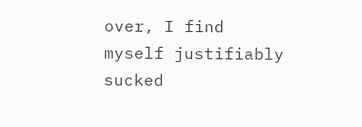over, I find myself justifiably sucked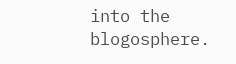into the blogosphere.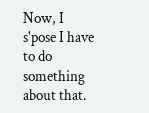Now, I s'pose I have to do something about that.